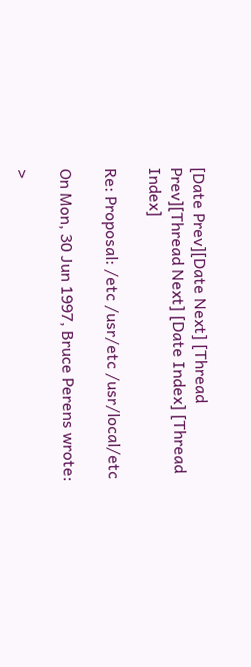[Date Prev][Date Next] [Thread Prev][Thread Next] [Date Index] [Thread Index]

Re: Proposal: /etc /usr/etc /usr/local/etc

On Mon, 30 Jun 1997, Bruce Perens wrote:

>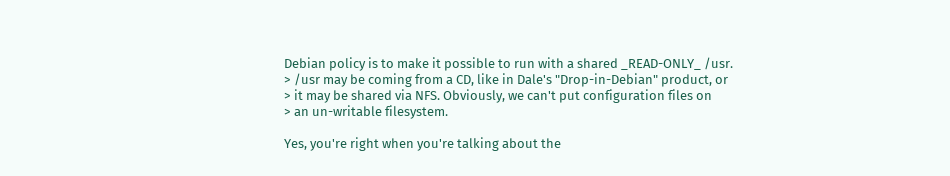Debian policy is to make it possible to run with a shared _READ-ONLY_ /usr.
> /usr may be coming from a CD, like in Dale's "Drop-in-Debian" product, or
> it may be shared via NFS. Obviously, we can't put configuration files on
> an un-writable filesystem.

Yes, you're right when you're talking about the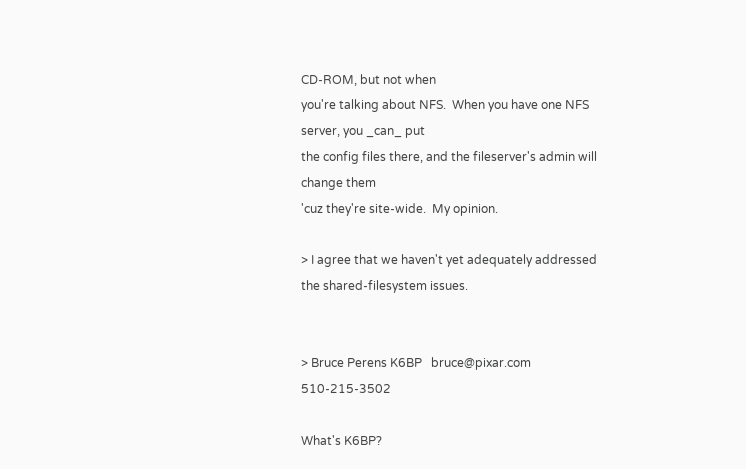CD-ROM, but not when
you're talking about NFS.  When you have one NFS server, you _can_ put
the config files there, and the fileserver's admin will change them
'cuz they're site-wide.  My opinion.

> I agree that we haven't yet adequately addressed the shared-filesystem issues.


> Bruce Perens K6BP   bruce@pixar.com   510-215-3502

What's K6BP?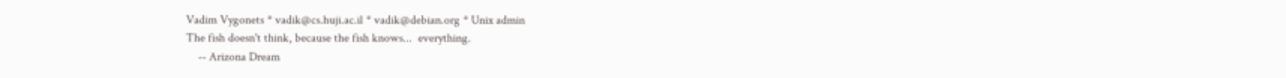Vadim Vygonets * vadik@cs.huji.ac.il * vadik@debian.org * Unix admin
The fish doesn't think, because the fish knows...  everything.
    -- Arizona Dream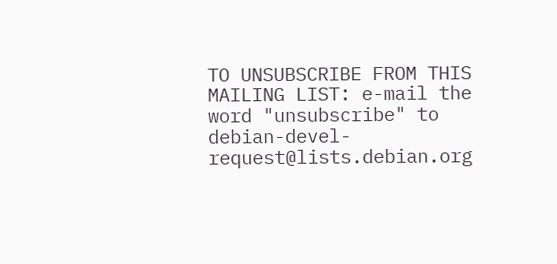TO UNSUBSCRIBE FROM THIS MAILING LIST: e-mail the word "unsubscribe" to
debian-devel-request@lists.debian.org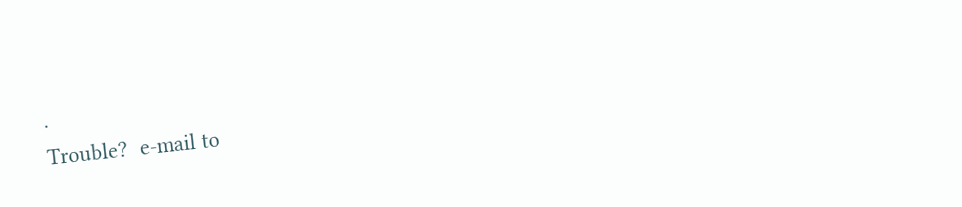.
Trouble?  e-mail to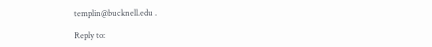templin@bucknell.edu .

Reply to: